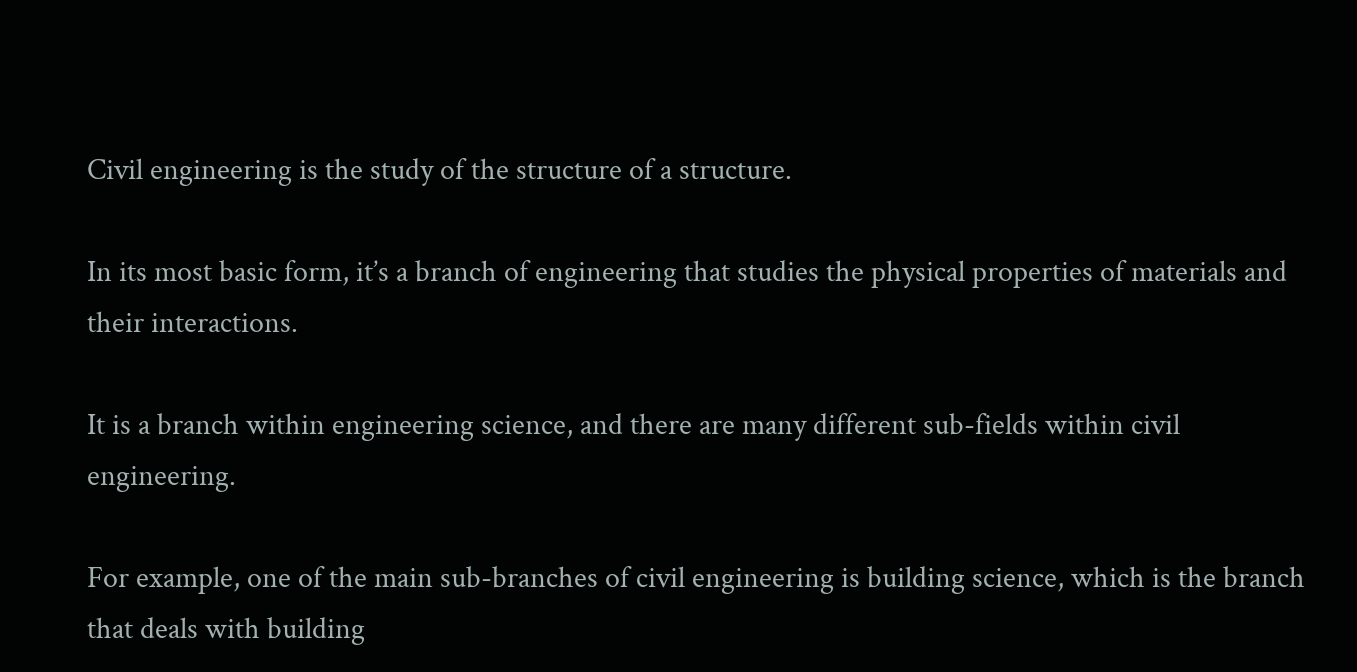Civil engineering is the study of the structure of a structure.

In its most basic form, it’s a branch of engineering that studies the physical properties of materials and their interactions.

It is a branch within engineering science, and there are many different sub-fields within civil engineering.

For example, one of the main sub-branches of civil engineering is building science, which is the branch that deals with building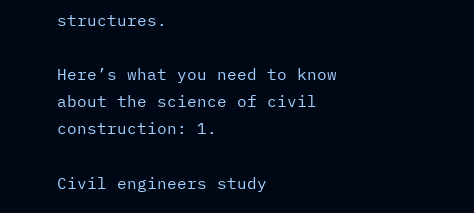structures.

Here’s what you need to know about the science of civil construction: 1.

Civil engineers study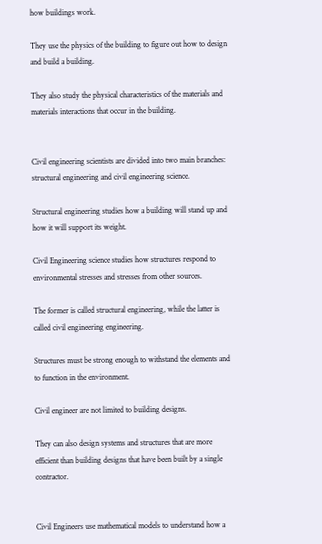how buildings work.

They use the physics of the building to figure out how to design and build a building.

They also study the physical characteristics of the materials and materials interactions that occur in the building.


Civil engineering scientists are divided into two main branches: structural engineering and civil engineering science.

Structural engineering studies how a building will stand up and how it will support its weight.

Civil Engineering science studies how structures respond to environmental stresses and stresses from other sources.

The former is called structural engineering, while the latter is called civil engineering engineering.

Structures must be strong enough to withstand the elements and to function in the environment.

Civil engineer are not limited to building designs.

They can also design systems and structures that are more efficient than building designs that have been built by a single contractor.


Civil Engineers use mathematical models to understand how a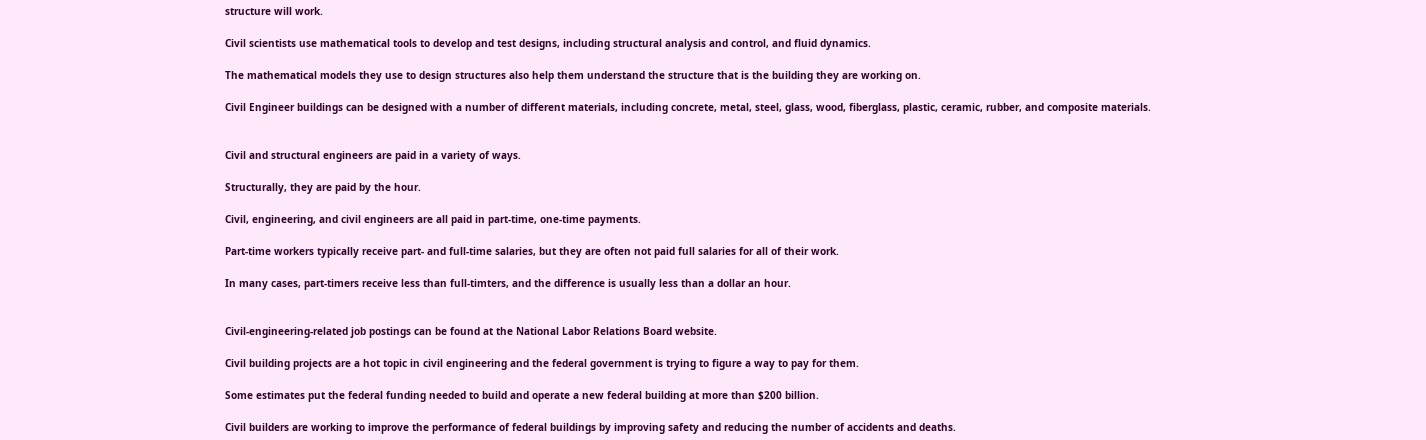structure will work.

Civil scientists use mathematical tools to develop and test designs, including structural analysis and control, and fluid dynamics.

The mathematical models they use to design structures also help them understand the structure that is the building they are working on.

Civil Engineer buildings can be designed with a number of different materials, including concrete, metal, steel, glass, wood, fiberglass, plastic, ceramic, rubber, and composite materials.


Civil and structural engineers are paid in a variety of ways.

Structurally, they are paid by the hour.

Civil, engineering, and civil engineers are all paid in part-time, one-time payments.

Part-time workers typically receive part- and full-time salaries, but they are often not paid full salaries for all of their work.

In many cases, part-timers receive less than full-timters, and the difference is usually less than a dollar an hour.


Civil-engineering-related job postings can be found at the National Labor Relations Board website.

Civil building projects are a hot topic in civil engineering and the federal government is trying to figure a way to pay for them.

Some estimates put the federal funding needed to build and operate a new federal building at more than $200 billion.

Civil builders are working to improve the performance of federal buildings by improving safety and reducing the number of accidents and deaths.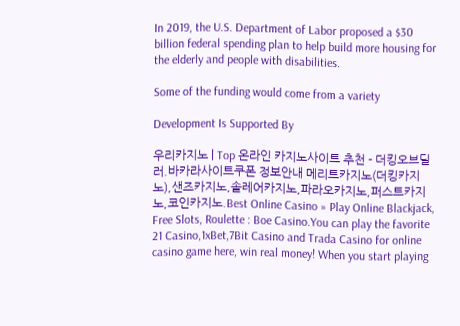In 2019, the U.S. Department of Labor proposed a $30 billion federal spending plan to help build more housing for the elderly and people with disabilities.

Some of the funding would come from a variety

Development Is Supported By

우리카지노 | Top 온라인 카지노사이트 추천 - 더킹오브딜러.바카라사이트쿠폰 정보안내 메리트카지노(더킹카지노),샌즈카지노,솔레어카지노,파라오카지노,퍼스트카지노,코인카지노.Best Online Casino » Play Online Blackjack, Free Slots, Roulette : Boe Casino.You can play the favorite 21 Casino,1xBet,7Bit Casino and Trada Casino for online casino game here, win real money! When you start playing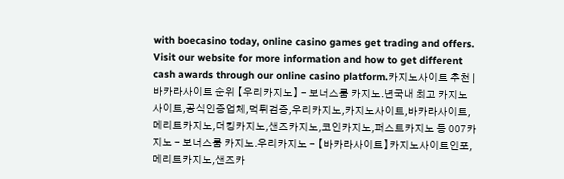with boecasino today, online casino games get trading and offers. Visit our website for more information and how to get different cash awards through our online casino platform.카지노사이트 추천 | 바카라사이트 순위 【우리카지노】 - 보너스룸 카지노.년국내 최고 카지노사이트,공식인증업체,먹튀검증,우리카지노,카지노사이트,바카라사이트,메리트카지노,더킹카지노,샌즈카지노,코인카지노,퍼스트카지노 등 007카지노 - 보너스룸 카지노.우리카지노 - 【바카라사이트】카지노사이트인포,메리트카지노,샌즈카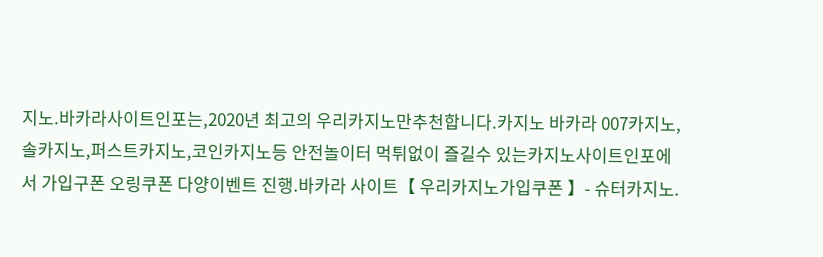지노.바카라사이트인포는,2020년 최고의 우리카지노만추천합니다.카지노 바카라 007카지노,솔카지노,퍼스트카지노,코인카지노등 안전놀이터 먹튀없이 즐길수 있는카지노사이트인포에서 가입구폰 오링쿠폰 다양이벤트 진행.바카라 사이트【 우리카지노가입쿠폰 】- 슈터카지노.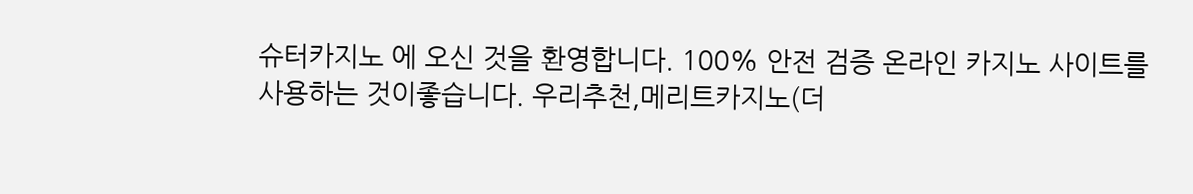슈터카지노 에 오신 것을 환영합니다. 100% 안전 검증 온라인 카지노 사이트를 사용하는 것이좋습니다. 우리추천,메리트카지노(더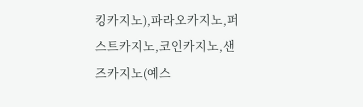킹카지노),파라오카지노,퍼스트카지노,코인카지노,샌즈카지노(예스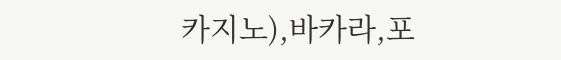카지노),바카라,포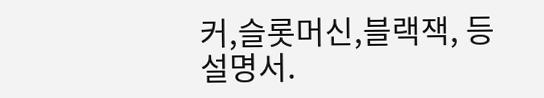커,슬롯머신,블랙잭, 등 설명서.